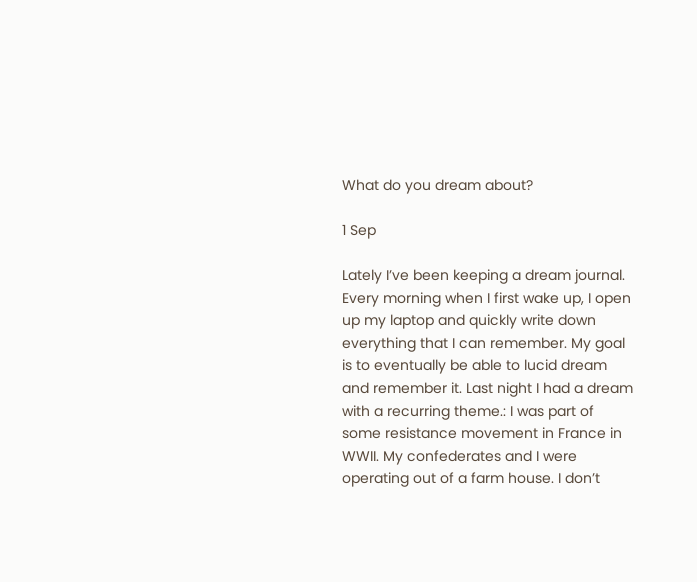What do you dream about?

1 Sep

Lately I’ve been keeping a dream journal. Every morning when I first wake up, I open up my laptop and quickly write down everything that I can remember. My goal is to eventually be able to lucid dream and remember it. Last night I had a dream with a recurring theme.: I was part of some resistance movement in France in WWII. My confederates and I were operating out of a farm house. I don’t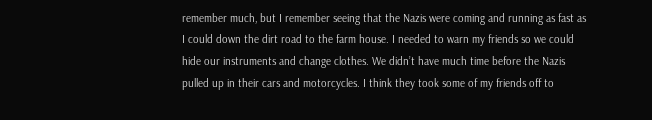remember much, but I remember seeing that the Nazis were coming and running as fast as I could down the dirt road to the farm house. I needed to warn my friends so we could hide our instruments and change clothes. We didn’t have much time before the Nazis pulled up in their cars and motorcycles. I think they took some of my friends off to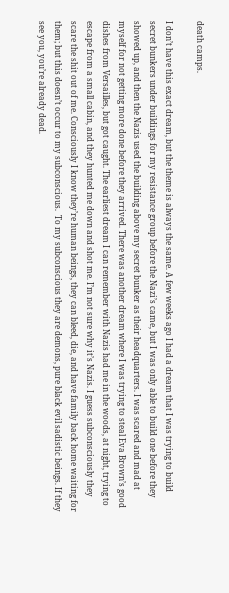death camps.

I don’t have this exact dream, but the theme is always the same. A few weeks ago I had a dream that I was trying to build secret bunkers under buildings for my resistance group before the Nazi’s came, but I was only able to build one before they showed up, and then the Nazis used the building above my secret bunker as their headquarters. I was scared and mad at myself for not getting more done before they arrived. There was another dream where I was trying to steal Eva Brown’s good dishes from Versailles, but got caught. The earliest dream I can remember with Nazis had me in the woods, at night, trying to escape from a small cabin, and they hunted me down and shot me. I’m not sure why it’s Nazis. I guess subconsciously they scare the shit out of me. Consciously I know they’re human beings, they can bleed, die, and have family back home waiting for them; but this doesn’t occur to my subconscious.  To my subconscious they are demons, pure black evil sadistic beings. If they see you, you’re already dead.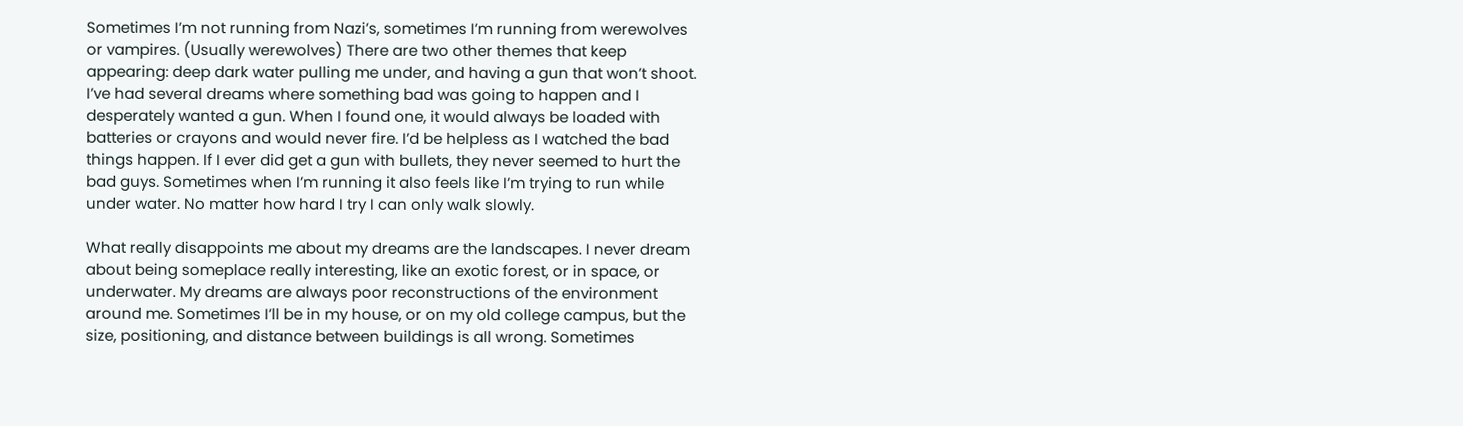Sometimes I’m not running from Nazi’s, sometimes I’m running from werewolves or vampires. (Usually werewolves) There are two other themes that keep appearing: deep dark water pulling me under, and having a gun that won’t shoot. I’ve had several dreams where something bad was going to happen and I desperately wanted a gun. When I found one, it would always be loaded with batteries or crayons and would never fire. I’d be helpless as I watched the bad things happen. If I ever did get a gun with bullets, they never seemed to hurt the bad guys. Sometimes when I’m running it also feels like I’m trying to run while under water. No matter how hard I try I can only walk slowly.

What really disappoints me about my dreams are the landscapes. I never dream about being someplace really interesting, like an exotic forest, or in space, or underwater. My dreams are always poor reconstructions of the environment around me. Sometimes I’ll be in my house, or on my old college campus, but the size, positioning, and distance between buildings is all wrong. Sometimes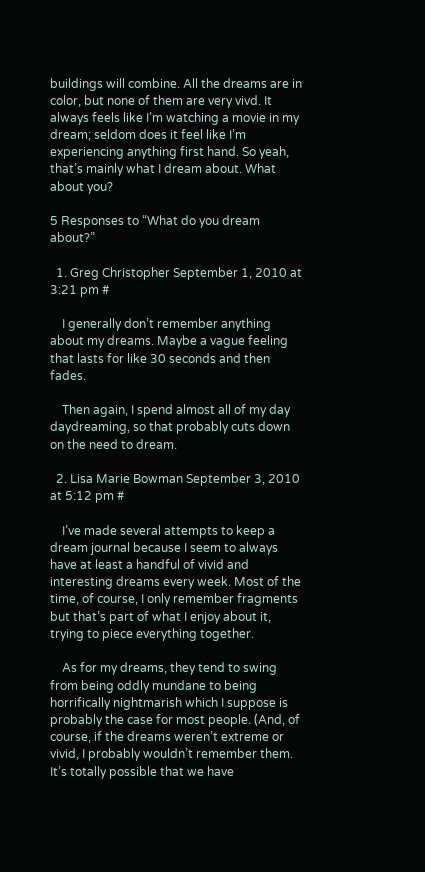buildings will combine. All the dreams are in color, but none of them are very vivd. It always feels like I’m watching a movie in my dream; seldom does it feel like I’m experiencing anything first hand. So yeah, that’s mainly what I dream about. What about you?

5 Responses to “What do you dream about?”

  1. Greg Christopher September 1, 2010 at 3:21 pm #

    I generally don’t remember anything about my dreams. Maybe a vague feeling that lasts for like 30 seconds and then fades.

    Then again, I spend almost all of my day daydreaming, so that probably cuts down on the need to dream.

  2. Lisa Marie Bowman September 3, 2010 at 5:12 pm #

    I’ve made several attempts to keep a dream journal because I seem to always have at least a handful of vivid and interesting dreams every week. Most of the time, of course, I only remember fragments but that’s part of what I enjoy about it, trying to piece everything together.

    As for my dreams, they tend to swing from being oddly mundane to being horrifically nightmarish which I suppose is probably the case for most people. (And, of course, if the dreams weren’t extreme or vivid, I probably wouldn’t remember them. It’s totally possible that we have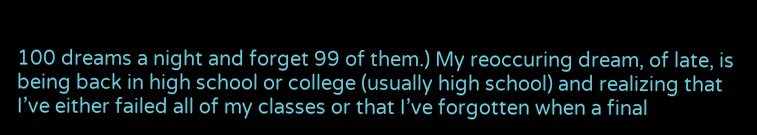100 dreams a night and forget 99 of them.) My reoccuring dream, of late, is being back in high school or college (usually high school) and realizing that I’ve either failed all of my classes or that I’ve forgotten when a final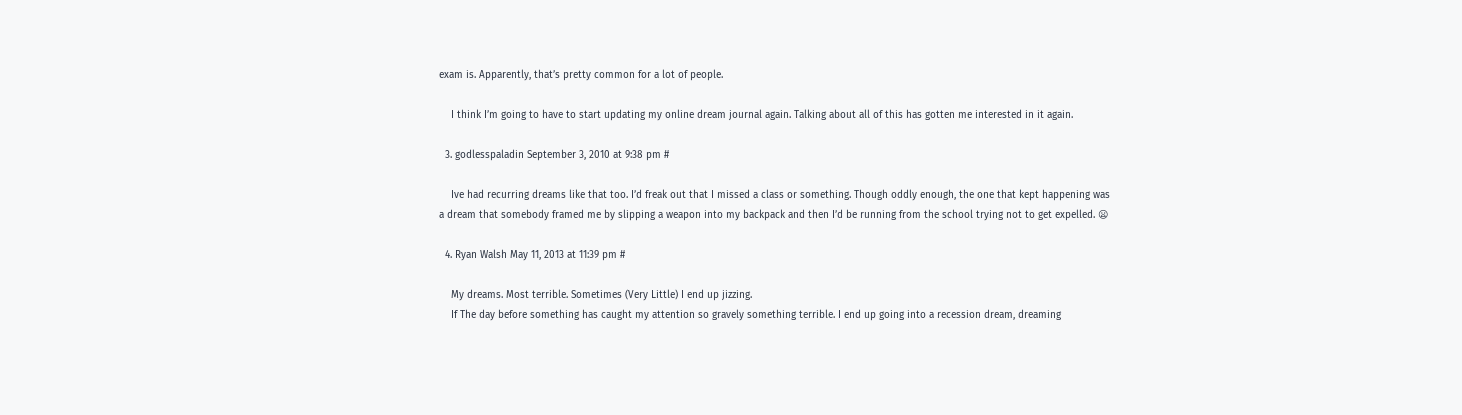exam is. Apparently, that’s pretty common for a lot of people.

    I think I’m going to have to start updating my online dream journal again. Talking about all of this has gotten me interested in it again.

  3. godlesspaladin September 3, 2010 at 9:38 pm #

    Ive had recurring dreams like that too. I’d freak out that I missed a class or something. Though oddly enough, the one that kept happening was a dream that somebody framed me by slipping a weapon into my backpack and then I’d be running from the school trying not to get expelled. 😦

  4. Ryan Walsh May 11, 2013 at 11:39 pm #

    My dreams. Most terrible. Sometimes (Very Little) I end up jizzing.
    If The day before something has caught my attention so gravely something terrible. I end up going into a recession dream, dreaming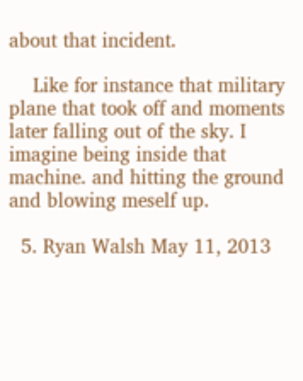about that incident.

    Like for instance that military plane that took off and moments later falling out of the sky. I imagine being inside that machine. and hitting the ground and blowing meself up.

  5. Ryan Walsh May 11, 2013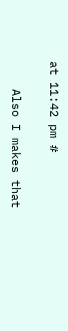at 11:42 pm #

    Also I makes that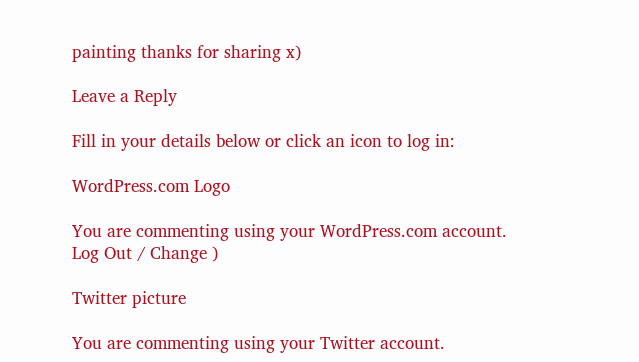painting thanks for sharing x)

Leave a Reply

Fill in your details below or click an icon to log in:

WordPress.com Logo

You are commenting using your WordPress.com account. Log Out / Change )

Twitter picture

You are commenting using your Twitter account.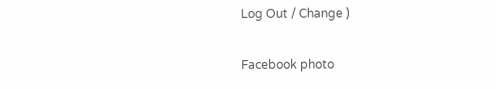Log Out / Change )

Facebook photo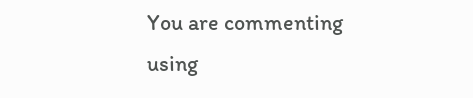You are commenting using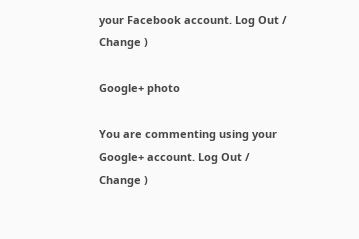your Facebook account. Log Out / Change )

Google+ photo

You are commenting using your Google+ account. Log Out / Change )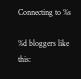Connecting to %s

%d bloggers like this: